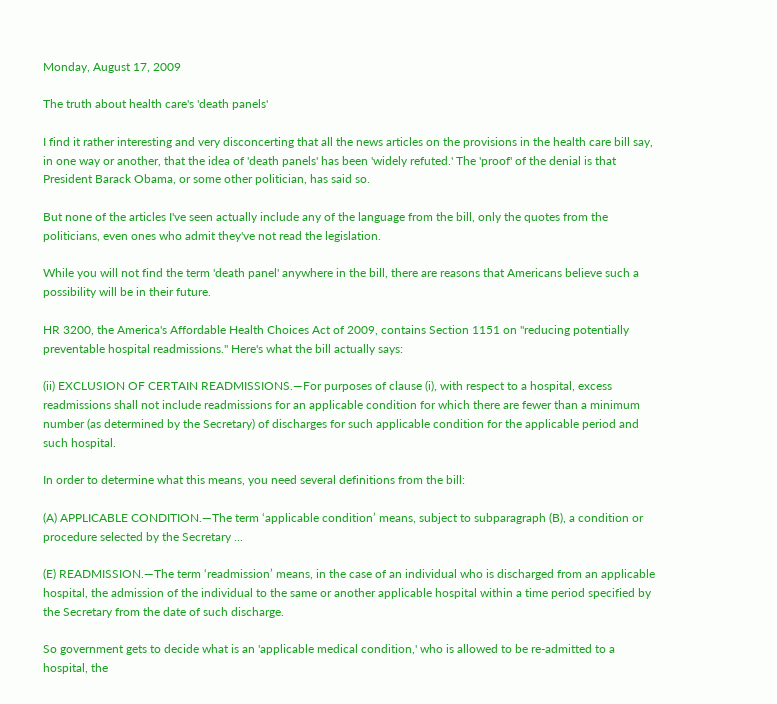Monday, August 17, 2009

The truth about health care's 'death panels'

I find it rather interesting and very disconcerting that all the news articles on the provisions in the health care bill say, in one way or another, that the idea of 'death panels' has been 'widely refuted.' The 'proof' of the denial is that President Barack Obama, or some other politician, has said so.

But none of the articles I've seen actually include any of the language from the bill, only the quotes from the politicians, even ones who admit they've not read the legislation.

While you will not find the term 'death panel' anywhere in the bill, there are reasons that Americans believe such a possibility will be in their future.

HR 3200, the America's Affordable Health Choices Act of 2009, contains Section 1151 on "reducing potentially preventable hospital readmissions." Here's what the bill actually says:

(ii) EXCLUSION OF CERTAIN READMISSIONS.—For purposes of clause (i), with respect to a hospital, excess readmissions shall not include readmissions for an applicable condition for which there are fewer than a minimum number (as determined by the Secretary) of discharges for such applicable condition for the applicable period and such hospital.

In order to determine what this means, you need several definitions from the bill:

(A) APPLICABLE CONDITION.—The term ‘applicable condition’ means, subject to subparagraph (B), a condition or procedure selected by the Secretary ...

(E) READMISSION.—The term ‘readmission’ means, in the case of an individual who is discharged from an applicable hospital, the admission of the individual to the same or another applicable hospital within a time period specified by the Secretary from the date of such discharge.

So government gets to decide what is an 'applicable medical condition,' who is allowed to be re-admitted to a hospital, the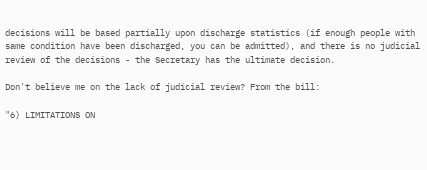decisions will be based partially upon discharge statistics (if enough people with same condition have been discharged, you can be admitted), and there is no judicial review of the decisions - the Secretary has the ultimate decision.

Don't believe me on the lack of judicial review? From the bill:

"6) LIMITATIONS ON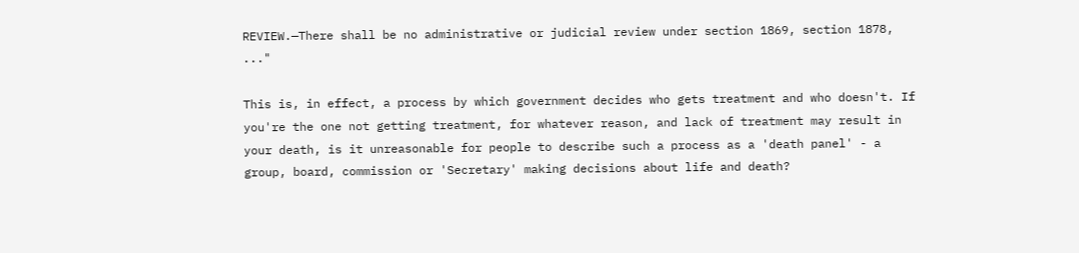REVIEW.—There shall be no administrative or judicial review under section 1869, section 1878, ..."

This is, in effect, a process by which government decides who gets treatment and who doesn't. If you're the one not getting treatment, for whatever reason, and lack of treatment may result in your death, is it unreasonable for people to describe such a process as a 'death panel' - a group, board, commission or 'Secretary' making decisions about life and death?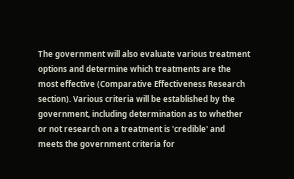The government will also evaluate various treatment options and determine which treatments are the most effective (Comparative Effectiveness Research section). Various criteria will be established by the government, including determination as to whether or not research on a treatment is 'credible' and meets the government criteria for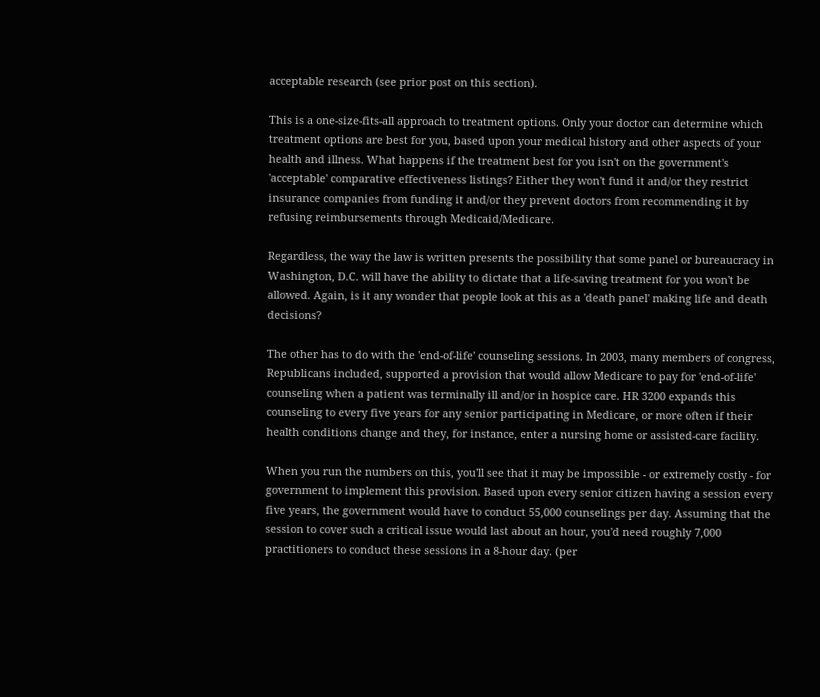acceptable research (see prior post on this section).

This is a one-size-fits-all approach to treatment options. Only your doctor can determine which treatment options are best for you, based upon your medical history and other aspects of your health and illness. What happens if the treatment best for you isn't on the government's 'acceptable' comparative effectiveness listings? Either they won't fund it and/or they restrict insurance companies from funding it and/or they prevent doctors from recommending it by refusing reimbursements through Medicaid/Medicare.

Regardless, the way the law is written presents the possibility that some panel or bureaucracy in Washington, D.C. will have the ability to dictate that a life-saving treatment for you won't be allowed. Again, is it any wonder that people look at this as a 'death panel' making life and death decisions?

The other has to do with the 'end-of-life' counseling sessions. In 2003, many members of congress, Republicans included, supported a provision that would allow Medicare to pay for 'end-of-life' counseling when a patient was terminally ill and/or in hospice care. HR 3200 expands this counseling to every five years for any senior participating in Medicare, or more often if their health conditions change and they, for instance, enter a nursing home or assisted-care facility.

When you run the numbers on this, you'll see that it may be impossible - or extremely costly - for government to implement this provision. Based upon every senior citizen having a session every five years, the government would have to conduct 55,000 counselings per day. Assuming that the session to cover such a critical issue would last about an hour, you'd need roughly 7,000 practitioners to conduct these sessions in a 8-hour day. (per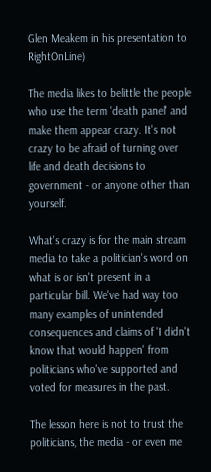Glen Meakem in his presentation to RightOnLine)

The media likes to belittle the people who use the term 'death panel' and make them appear crazy. It's not crazy to be afraid of turning over life and death decisions to government - or anyone other than yourself.

What's crazy is for the main stream media to take a politician's word on what is or isn't present in a particular bill. We've had way too many examples of unintended consequences and claims of 'I didn't know that would happen' from politicians who've supported and voted for measures in the past.

The lesson here is not to trust the politicians, the media - or even me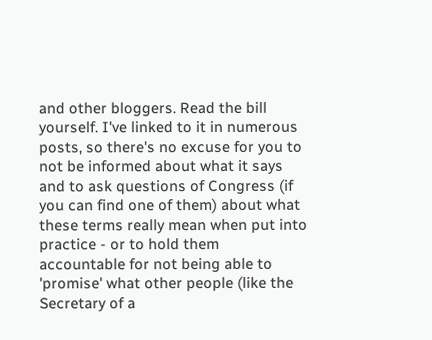and other bloggers. Read the bill yourself. I've linked to it in numerous posts, so there's no excuse for you to not be informed about what it says and to ask questions of Congress (if you can find one of them) about what these terms really mean when put into practice - or to hold them accountable for not being able to 'promise' what other people (like the Secretary of a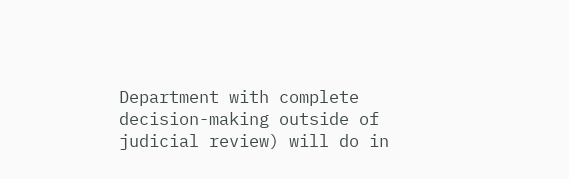Department with complete decision-making outside of judicial review) will do in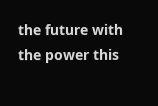the future with the power this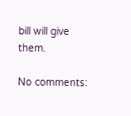bill will give them.

No comments: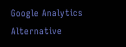Google Analytics Alternative